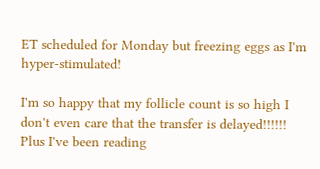ET scheduled for Monday but freezing eggs as I'm hyper-stimulated!

I'm so happy that my follicle count is so high I don't even care that the transfer is delayed!!!!!!   Plus I've been reading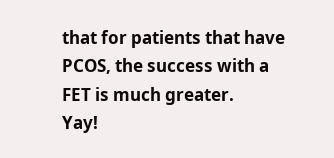that for patients that have PCOS, the success with a FET is much greater.
Yay!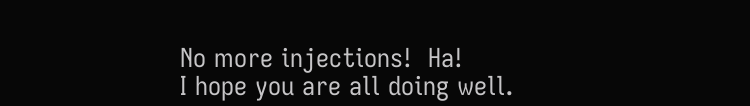No more injections!  Ha!
I hope you are all doing well.